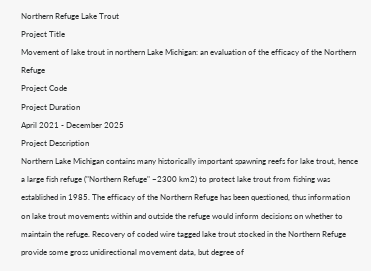Northern Refuge Lake Trout
Project Title
Movement of lake trout in northern Lake Michigan: an evaluation of the efficacy of the Northern Refuge
Project Code
Project Duration
April 2021 - December 2025
Project Description
Northern Lake Michigan contains many historically important spawning reefs for lake trout, hence a large fish refuge ("Northern Refuge" ~2300 km2) to protect lake trout from fishing was established in 1985. The efficacy of the Northern Refuge has been questioned, thus information on lake trout movements within and outside the refuge would inform decisions on whether to maintain the refuge. Recovery of coded wire tagged lake trout stocked in the Northern Refuge provide some gross unidirectional movement data, but degree of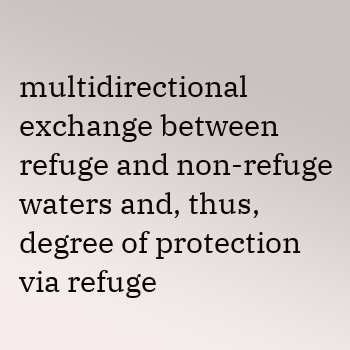multidirectional exchange between refuge and non-refuge waters and, thus, degree of protection via refuge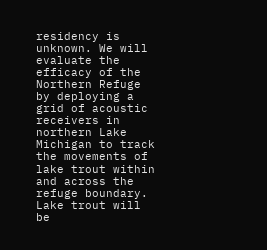residency is unknown. We will evaluate the efficacy of the Northern Refuge by deploying a grid of acoustic receivers in northern Lake Michigan to track the movements of lake trout within and across the refuge boundary. Lake trout will be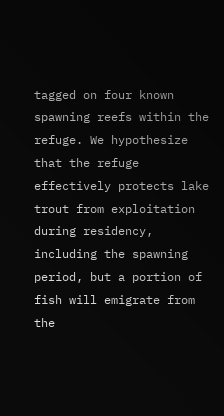tagged on four known spawning reefs within the refuge. We hypothesize that the refuge effectively protects lake trout from exploitation during residency, including the spawning period, but a portion of fish will emigrate from the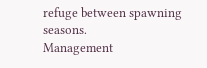refuge between spawning seasons.
Management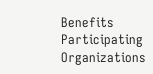Benefits
Participating Organizations